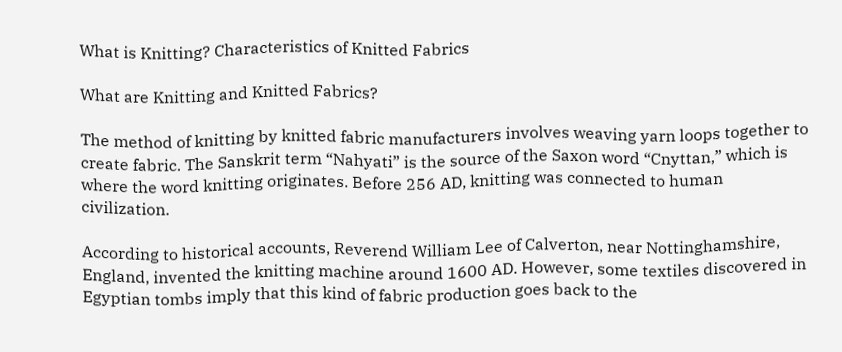What is Knitting? Characteristics of Knitted Fabrics

What are Knitting and Knitted Fabrics?

The method of knitting by knitted fabric manufacturers involves weaving yarn loops together to create fabric. The Sanskrit term “Nahyati” is the source of the Saxon word “Cnyttan,” which is where the word knitting originates. Before 256 AD, knitting was connected to human civilization.

According to historical accounts, Reverend William Lee of Calverton, near Nottinghamshire, England, invented the knitting machine around 1600 AD. However, some textiles discovered in Egyptian tombs imply that this kind of fabric production goes back to the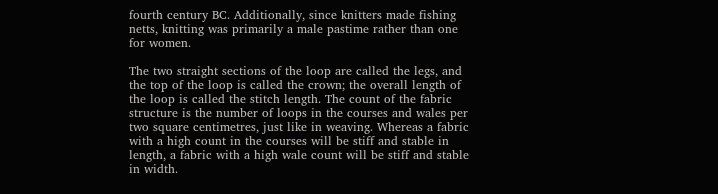fourth century BC. Additionally, since knitters made fishing netts, knitting was primarily a male pastime rather than one for women.

The two straight sections of the loop are called the legs, and the top of the loop is called the crown; the overall length of the loop is called the stitch length. The count of the fabric structure is the number of loops in the courses and wales per two square centimetres, just like in weaving. Whereas a fabric with a high count in the courses will be stiff and stable in length, a fabric with a high wale count will be stiff and stable in width.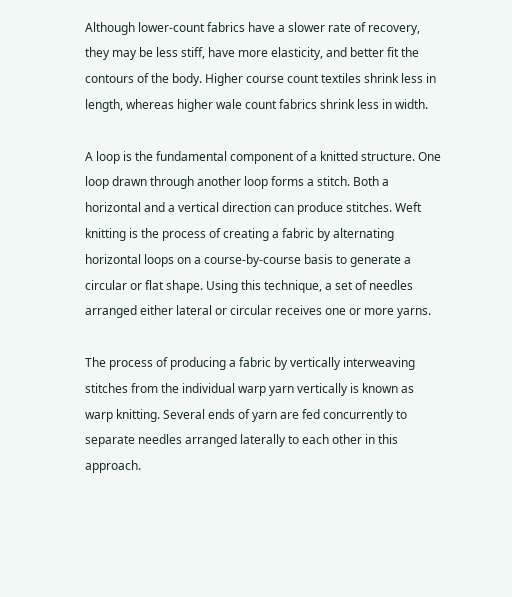Although lower-count fabrics have a slower rate of recovery, they may be less stiff, have more elasticity, and better fit the contours of the body. Higher course count textiles shrink less in length, whereas higher wale count fabrics shrink less in width.

A loop is the fundamental component of a knitted structure. One loop drawn through another loop forms a stitch. Both a horizontal and a vertical direction can produce stitches. Weft knitting is the process of creating a fabric by alternating horizontal loops on a course-by-course basis to generate a circular or flat shape. Using this technique, a set of needles arranged either lateral or circular receives one or more yarns.

The process of producing a fabric by vertically interweaving stitches from the individual warp yarn vertically is known as warp knitting. Several ends of yarn are fed concurrently to separate needles arranged laterally to each other in this approach.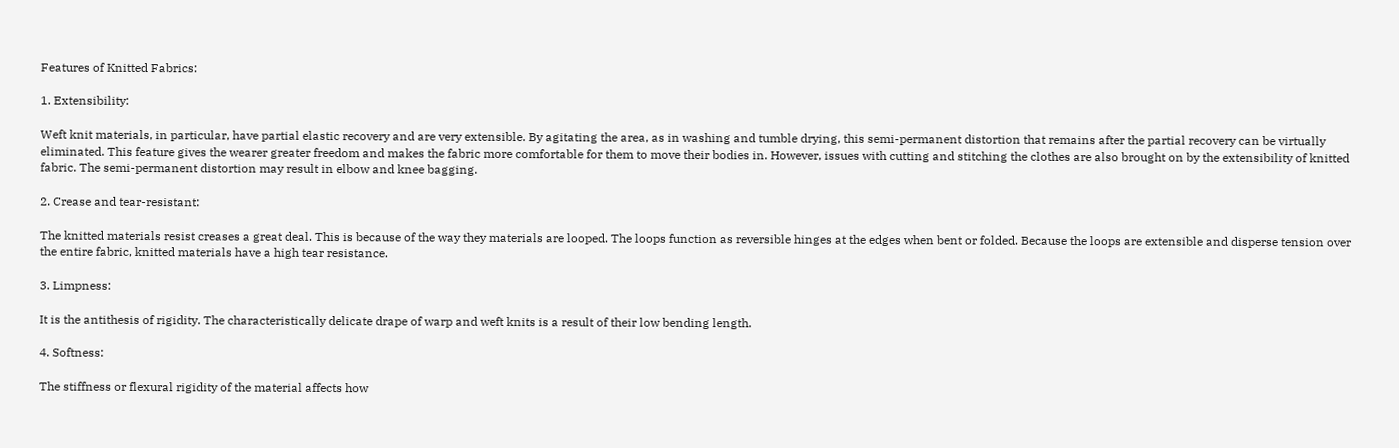Features of Knitted Fabrics:

1. Extensibility:

Weft knit materials, in particular, have partial elastic recovery and are very extensible. By agitating the area, as in washing and tumble drying, this semi-permanent distortion that remains after the partial recovery can be virtually eliminated. This feature gives the wearer greater freedom and makes the fabric more comfortable for them to move their bodies in. However, issues with cutting and stitching the clothes are also brought on by the extensibility of knitted fabric. The semi-permanent distortion may result in elbow and knee bagging.

2. Crease and tear-resistant:

The knitted materials resist creases a great deal. This is because of the way they materials are looped. The loops function as reversible hinges at the edges when bent or folded. Because the loops are extensible and disperse tension over the entire fabric, knitted materials have a high tear resistance.

3. Limpness:

It is the antithesis of rigidity. The characteristically delicate drape of warp and weft knits is a result of their low bending length.

4. Softness:

The stiffness or flexural rigidity of the material affects how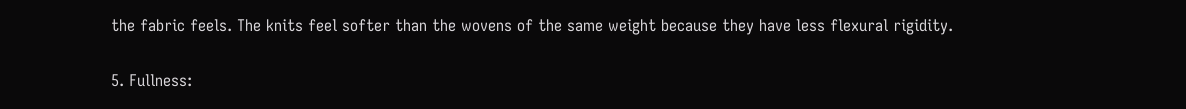the fabric feels. The knits feel softer than the wovens of the same weight because they have less flexural rigidity.

5. Fullness: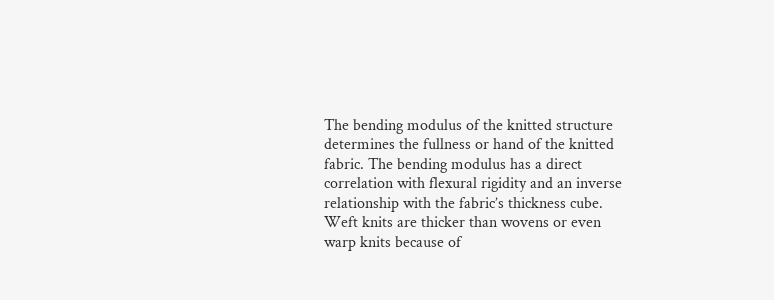The bending modulus of the knitted structure determines the fullness or hand of the knitted fabric. The bending modulus has a direct correlation with flexural rigidity and an inverse relationship with the fabric’s thickness cube. Weft knits are thicker than wovens or even warp knits because of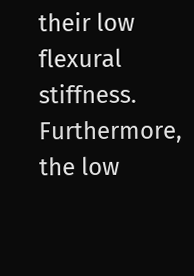their low flexural stiffness. Furthermore, the low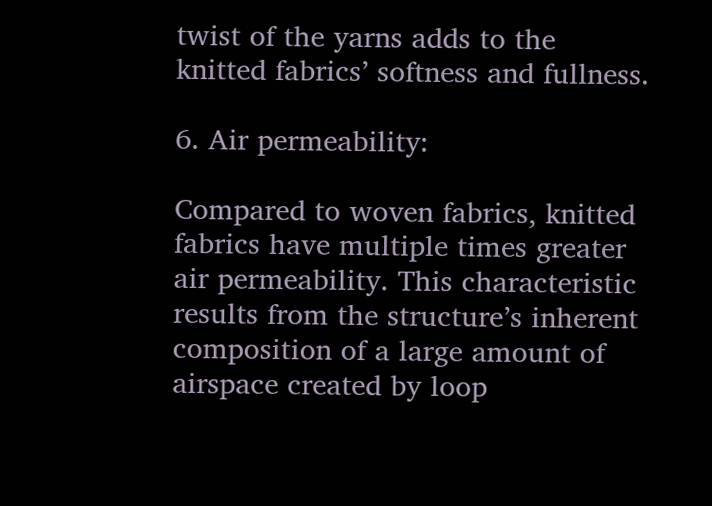twist of the yarns adds to the knitted fabrics’ softness and fullness.

6. Air permeability:

Compared to woven fabrics, knitted fabrics have multiple times greater air permeability. This characteristic results from the structure’s inherent composition of a large amount of airspace created by loop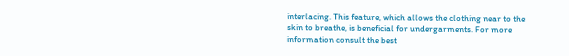interlacing. This feature, which allows the clothing near to the skin to breathe, is beneficial for undergarments. For more information consult the best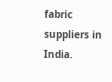fabric suppliers in India.